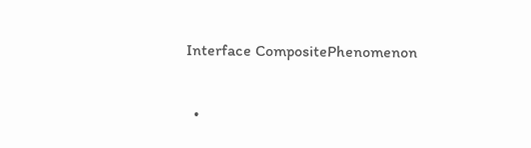Interface CompositePhenomenon

  •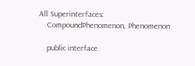All Superinterfaces:
    CompoundPhenomenon, Phenomenon

    public interface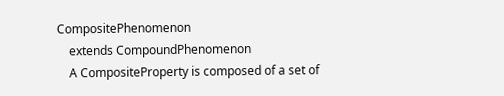CompositePhenomenon
    extends CompoundPhenomenon
    A CompositeProperty is composed of a set of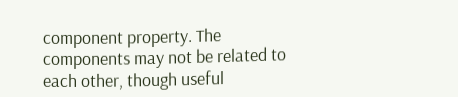component property. The components may not be related to each other, though useful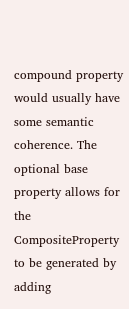compound property would usually have some semantic coherence. The optional base property allows for the CompositeProperty to be generated by adding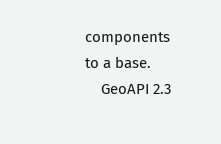components to a base.
    GeoAPI 2.3